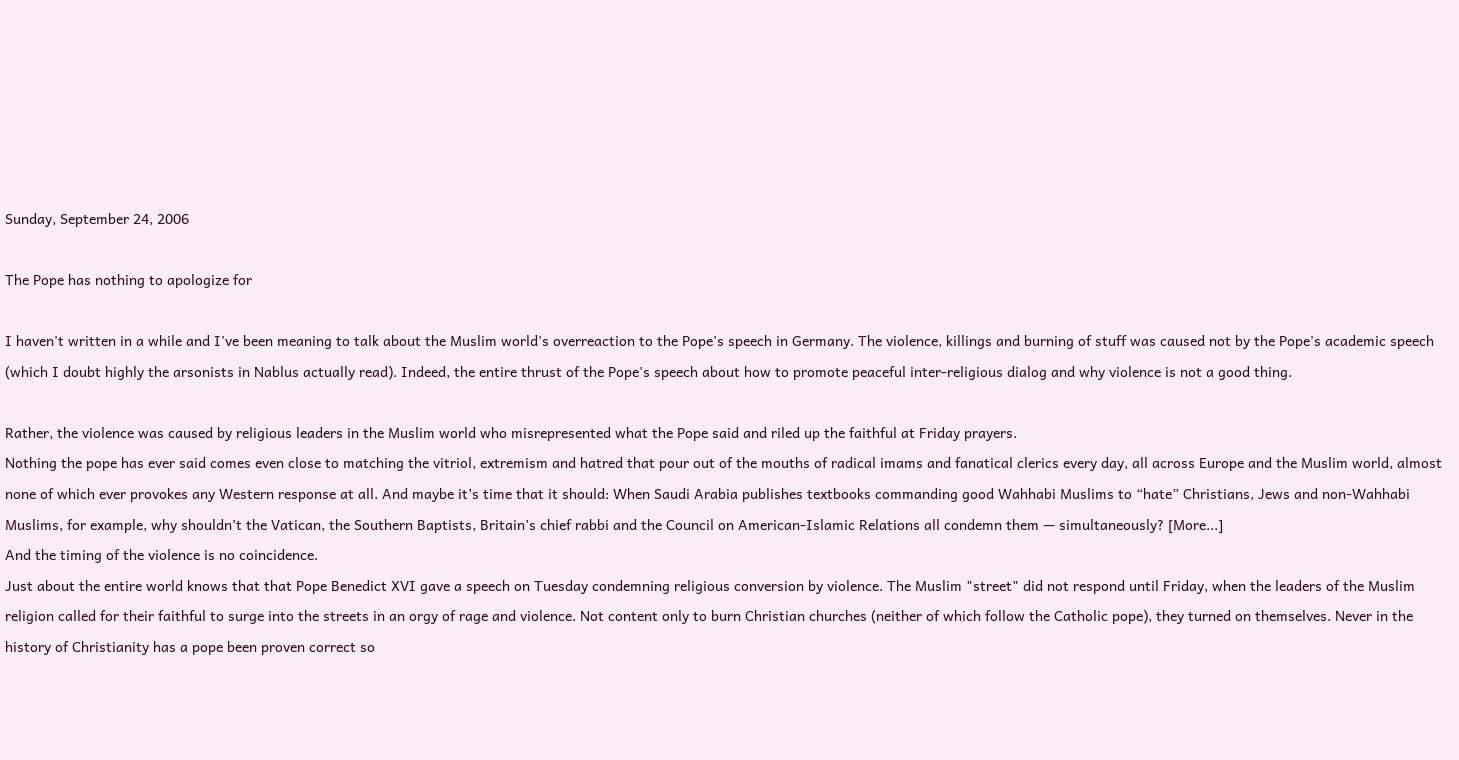Sunday, September 24, 2006

The Pope has nothing to apologize for

I haven't written in a while and I've been meaning to talk about the Muslim world's overreaction to the Pope's speech in Germany. The violence, killings and burning of stuff was caused not by the Pope's academic speech (which I doubt highly the arsonists in Nablus actually read). Indeed, the entire thrust of the Pope's speech about how to promote peaceful inter-religious dialog and why violence is not a good thing.

Rather, the violence was caused by religious leaders in the Muslim world who misrepresented what the Pope said and riled up the faithful at Friday prayers.
Nothing the pope has ever said comes even close to matching the vitriol, extremism and hatred that pour out of the mouths of radical imams and fanatical clerics every day, all across Europe and the Muslim world, almost none of which ever provokes any Western response at all. And maybe it’s time that it should: When Saudi Arabia publishes textbooks commanding good Wahhabi Muslims to “hate” Christians, Jews and non-Wahhabi Muslims, for example, why shouldn’t the Vatican, the Southern Baptists, Britain’s chief rabbi and the Council on American-Islamic Relations all condemn them — simultaneously? [More...]
And the timing of the violence is no coincidence.
Just about the entire world knows that that Pope Benedict XVI gave a speech on Tuesday condemning religious conversion by violence. The Muslim "street" did not respond until Friday, when the leaders of the Muslim religion called for their faithful to surge into the streets in an orgy of rage and violence. Not content only to burn Christian churches (neither of which follow the Catholic pope), they turned on themselves. Never in the history of Christianity has a pope been proven correct so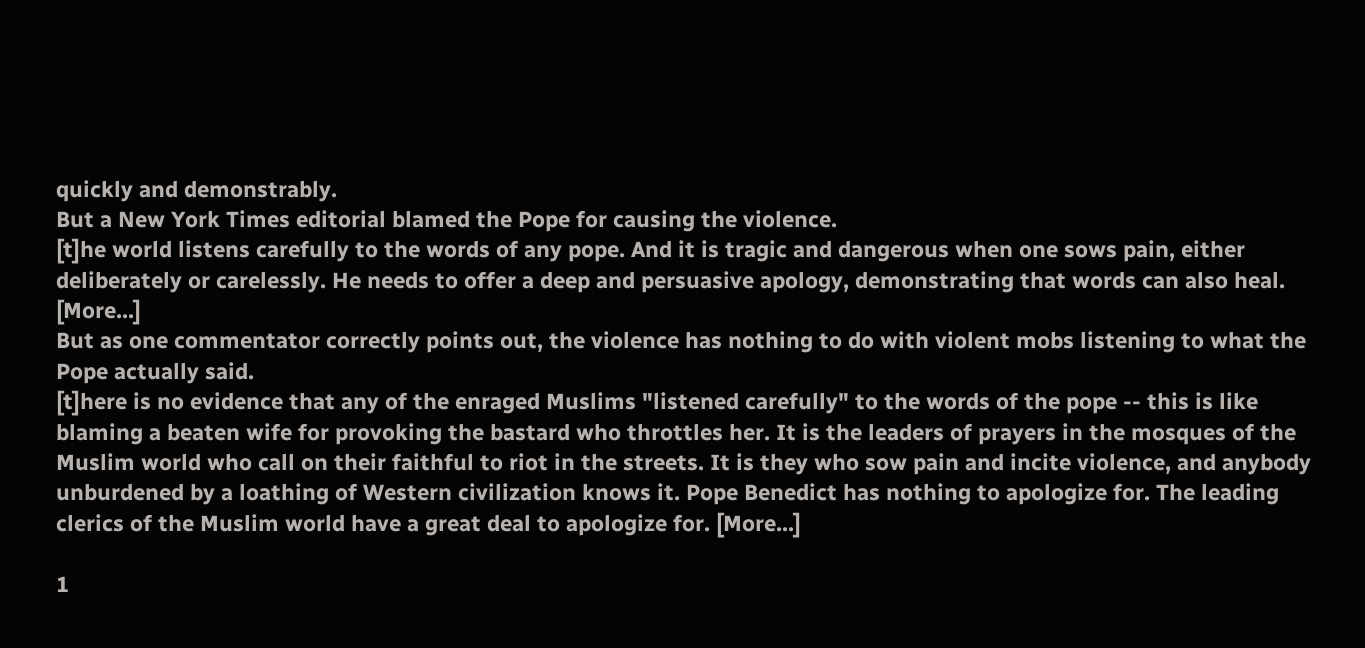quickly and demonstrably.
But a New York Times editorial blamed the Pope for causing the violence.
[t]he world listens carefully to the words of any pope. And it is tragic and dangerous when one sows pain, either deliberately or carelessly. He needs to offer a deep and persuasive apology, demonstrating that words can also heal. [More...]
But as one commentator correctly points out, the violence has nothing to do with violent mobs listening to what the Pope actually said.
[t]here is no evidence that any of the enraged Muslims "listened carefully" to the words of the pope -- this is like blaming a beaten wife for provoking the bastard who throttles her. It is the leaders of prayers in the mosques of the Muslim world who call on their faithful to riot in the streets. It is they who sow pain and incite violence, and anybody unburdened by a loathing of Western civilization knows it. Pope Benedict has nothing to apologize for. The leading clerics of the Muslim world have a great deal to apologize for. [More...]

1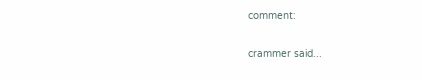comment:

crammer said...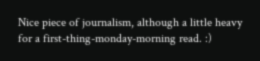Nice piece of journalism, although a little heavy for a first-thing-monday-morning read. :)